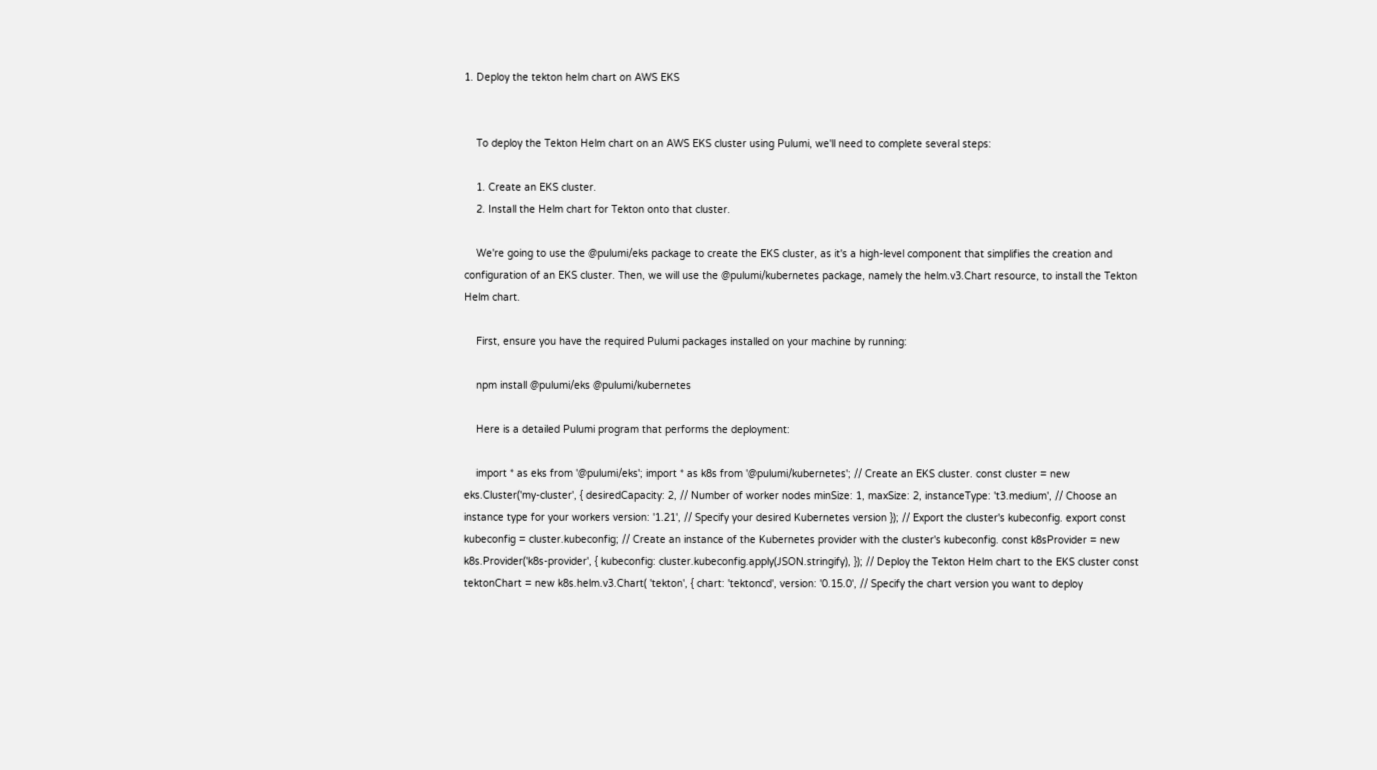1. Deploy the tekton helm chart on AWS EKS


    To deploy the Tekton Helm chart on an AWS EKS cluster using Pulumi, we'll need to complete several steps:

    1. Create an EKS cluster.
    2. Install the Helm chart for Tekton onto that cluster.

    We're going to use the @pulumi/eks package to create the EKS cluster, as it's a high-level component that simplifies the creation and configuration of an EKS cluster. Then, we will use the @pulumi/kubernetes package, namely the helm.v3.Chart resource, to install the Tekton Helm chart.

    First, ensure you have the required Pulumi packages installed on your machine by running:

    npm install @pulumi/eks @pulumi/kubernetes

    Here is a detailed Pulumi program that performs the deployment:

    import * as eks from '@pulumi/eks'; import * as k8s from '@pulumi/kubernetes'; // Create an EKS cluster. const cluster = new eks.Cluster('my-cluster', { desiredCapacity: 2, // Number of worker nodes minSize: 1, maxSize: 2, instanceType: 't3.medium', // Choose an instance type for your workers version: '1.21', // Specify your desired Kubernetes version }); // Export the cluster's kubeconfig. export const kubeconfig = cluster.kubeconfig; // Create an instance of the Kubernetes provider with the cluster's kubeconfig. const k8sProvider = new k8s.Provider('k8s-provider', { kubeconfig: cluster.kubeconfig.apply(JSON.stringify), }); // Deploy the Tekton Helm chart to the EKS cluster const tektonChart = new k8s.helm.v3.Chart( 'tekton', { chart: 'tektoncd', version: '0.15.0', // Specify the chart version you want to deploy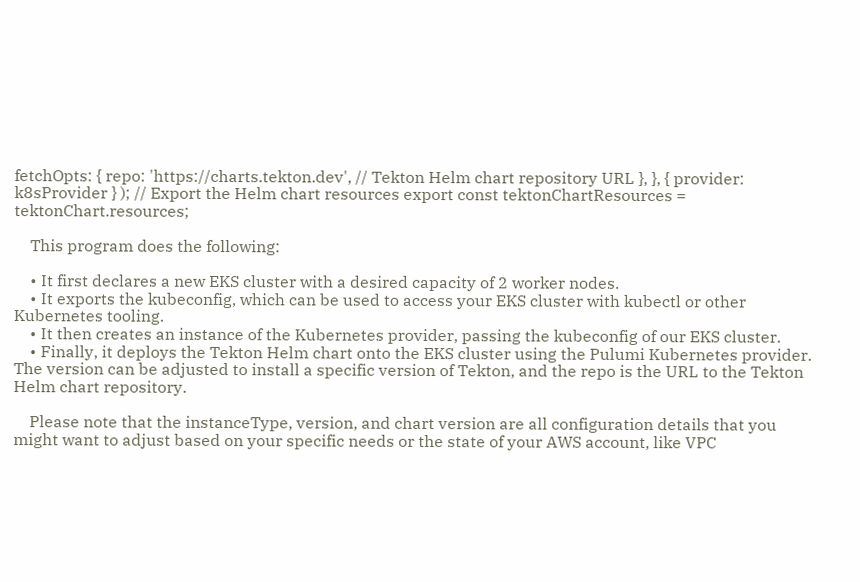fetchOpts: { repo: 'https://charts.tekton.dev', // Tekton Helm chart repository URL }, }, { provider: k8sProvider } ); // Export the Helm chart resources export const tektonChartResources = tektonChart.resources;

    This program does the following:

    • It first declares a new EKS cluster with a desired capacity of 2 worker nodes.
    • It exports the kubeconfig, which can be used to access your EKS cluster with kubectl or other Kubernetes tooling.
    • It then creates an instance of the Kubernetes provider, passing the kubeconfig of our EKS cluster.
    • Finally, it deploys the Tekton Helm chart onto the EKS cluster using the Pulumi Kubernetes provider. The version can be adjusted to install a specific version of Tekton, and the repo is the URL to the Tekton Helm chart repository.

    Please note that the instanceType, version, and chart version are all configuration details that you might want to adjust based on your specific needs or the state of your AWS account, like VPC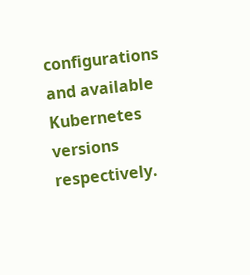configurations and available Kubernetes versions respectively.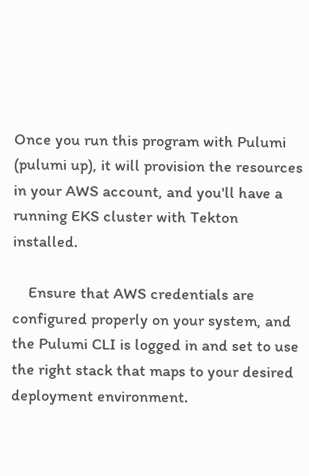Once you run this program with Pulumi (pulumi up), it will provision the resources in your AWS account, and you'll have a running EKS cluster with Tekton installed.

    Ensure that AWS credentials are configured properly on your system, and the Pulumi CLI is logged in and set to use the right stack that maps to your desired deployment environment.